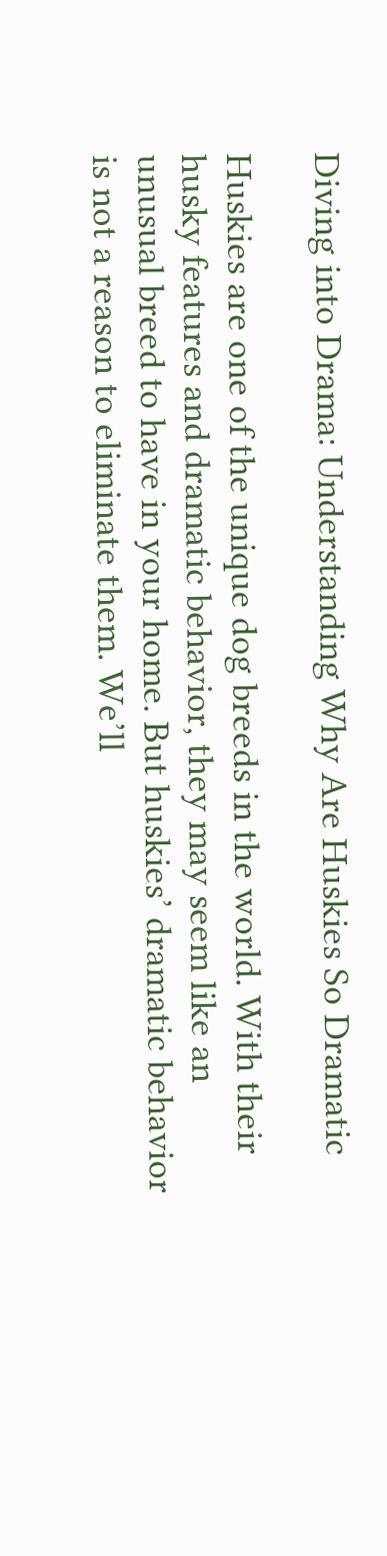Diving into Drama: Understanding Why Are Huskies So Dramatic

Huskies are one of the unique dog breeds in the world. With their husky features and dramatic behavior, they may seem like an unusual breed to have in your home. But huskies’ dramatic behavior is not a reason to eliminate them. We’ll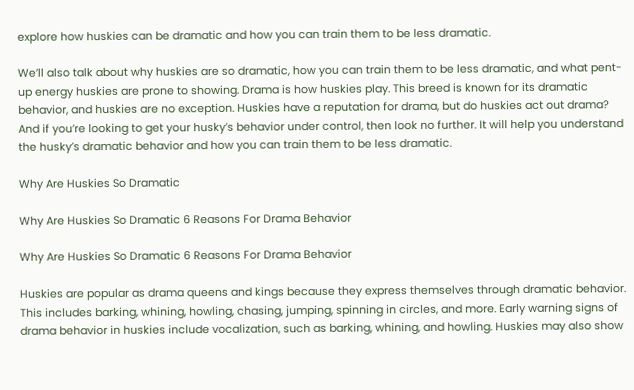explore how huskies can be dramatic and how you can train them to be less dramatic.

We’ll also talk about why huskies are so dramatic, how you can train them to be less dramatic, and what pent-up energy huskies are prone to showing. Drama is how huskies play. This breed is known for its dramatic behavior, and huskies are no exception. Huskies have a reputation for drama, but do huskies act out drama? And if you’re looking to get your husky’s behavior under control, then look no further. It will help you understand the husky’s dramatic behavior and how you can train them to be less dramatic.

Why Are Huskies So Dramatic

Why Are Huskies So Dramatic 6 Reasons For Drama Behavior

Why Are Huskies So Dramatic 6 Reasons For Drama Behavior

Huskies are popular as drama queens and kings because they express themselves through dramatic behavior. This includes barking, whining, howling, chasing, jumping, spinning in circles, and more. Early warning signs of drama behavior in huskies include vocalization, such as barking, whining, and howling. Huskies may also show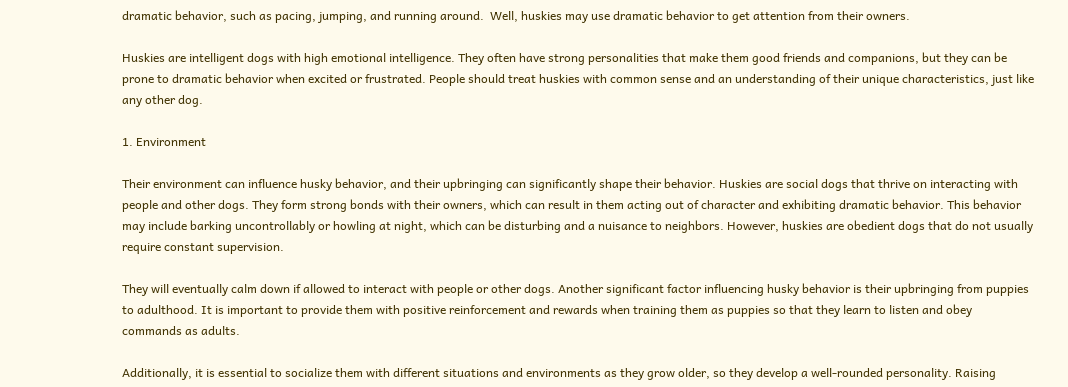dramatic behavior, such as pacing, jumping, and running around.  Well, huskies may use dramatic behavior to get attention from their owners.

Huskies are intelligent dogs with high emotional intelligence. They often have strong personalities that make them good friends and companions, but they can be prone to dramatic behavior when excited or frustrated. People should treat huskies with common sense and an understanding of their unique characteristics, just like any other dog.

1. Environment

Their environment can influence husky behavior, and their upbringing can significantly shape their behavior. Huskies are social dogs that thrive on interacting with people and other dogs. They form strong bonds with their owners, which can result in them acting out of character and exhibiting dramatic behavior. This behavior may include barking uncontrollably or howling at night, which can be disturbing and a nuisance to neighbors. However, huskies are obedient dogs that do not usually require constant supervision.

They will eventually calm down if allowed to interact with people or other dogs. Another significant factor influencing husky behavior is their upbringing from puppies to adulthood. It is important to provide them with positive reinforcement and rewards when training them as puppies so that they learn to listen and obey commands as adults.

Additionally, it is essential to socialize them with different situations and environments as they grow older, so they develop a well-rounded personality. Raising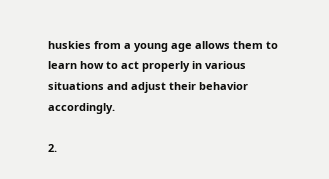huskies from a young age allows them to learn how to act properly in various situations and adjust their behavior accordingly.

2.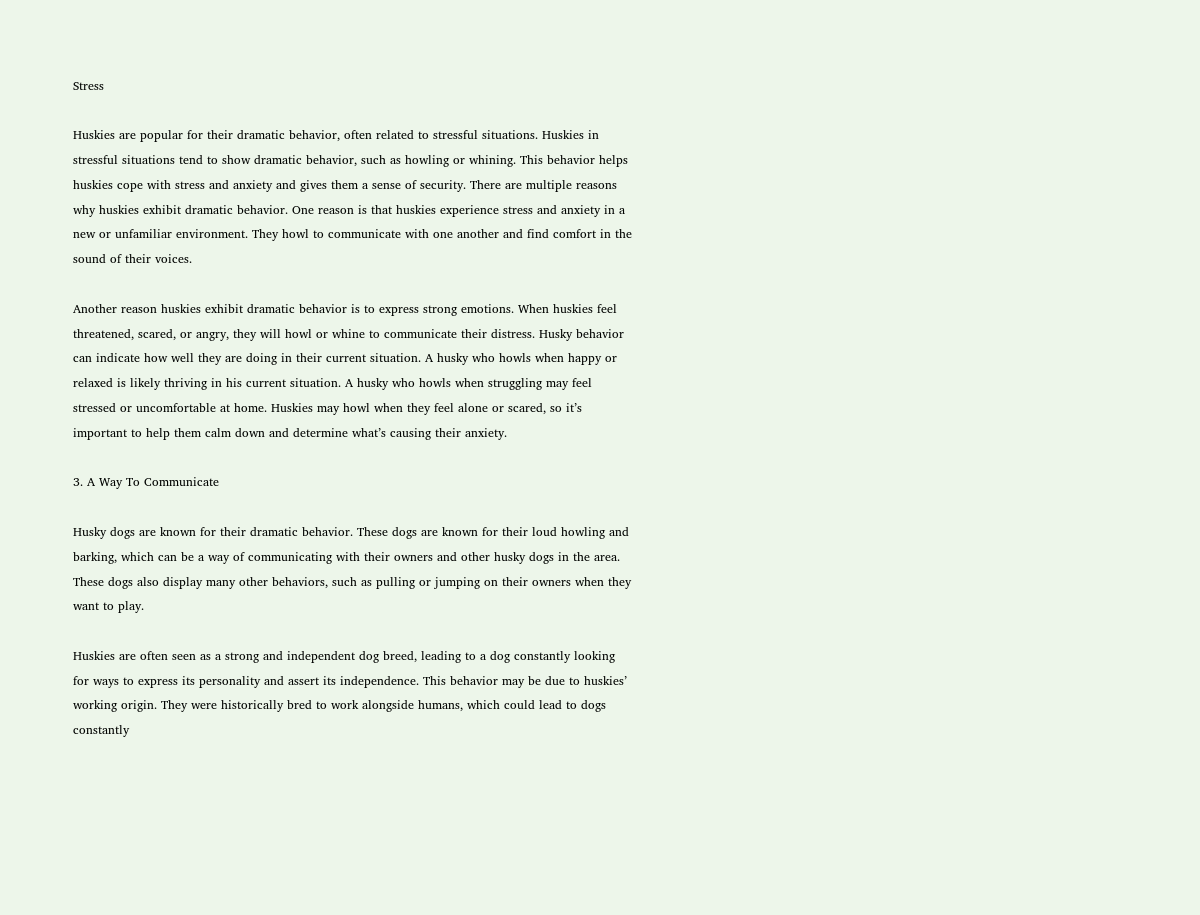Stress

Huskies are popular for their dramatic behavior, often related to stressful situations. Huskies in stressful situations tend to show dramatic behavior, such as howling or whining. This behavior helps huskies cope with stress and anxiety and gives them a sense of security. There are multiple reasons why huskies exhibit dramatic behavior. One reason is that huskies experience stress and anxiety in a new or unfamiliar environment. They howl to communicate with one another and find comfort in the sound of their voices.

Another reason huskies exhibit dramatic behavior is to express strong emotions. When huskies feel threatened, scared, or angry, they will howl or whine to communicate their distress. Husky behavior can indicate how well they are doing in their current situation. A husky who howls when happy or relaxed is likely thriving in his current situation. A husky who howls when struggling may feel stressed or uncomfortable at home. Huskies may howl when they feel alone or scared, so it’s important to help them calm down and determine what’s causing their anxiety.

3. A Way To Communicate

Husky dogs are known for their dramatic behavior. These dogs are known for their loud howling and barking, which can be a way of communicating with their owners and other husky dogs in the area. These dogs also display many other behaviors, such as pulling or jumping on their owners when they want to play.

Huskies are often seen as a strong and independent dog breed, leading to a dog constantly looking for ways to express its personality and assert its independence. This behavior may be due to huskies’ working origin. They were historically bred to work alongside humans, which could lead to dogs constantly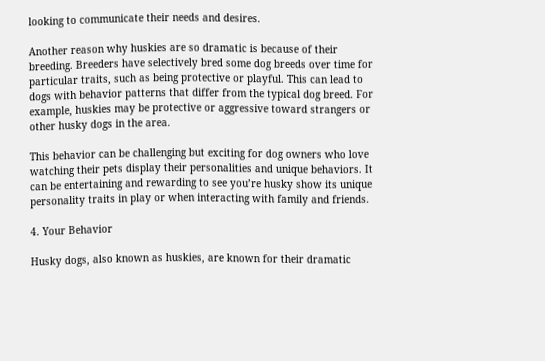looking to communicate their needs and desires.

Another reason why huskies are so dramatic is because of their breeding. Breeders have selectively bred some dog breeds over time for particular traits, such as being protective or playful. This can lead to dogs with behavior patterns that differ from the typical dog breed. For example, huskies may be protective or aggressive toward strangers or other husky dogs in the area.

This behavior can be challenging but exciting for dog owners who love watching their pets display their personalities and unique behaviors. It can be entertaining and rewarding to see you’re husky show its unique personality traits in play or when interacting with family and friends.

4. Your Behavior

Husky dogs, also known as huskies, are known for their dramatic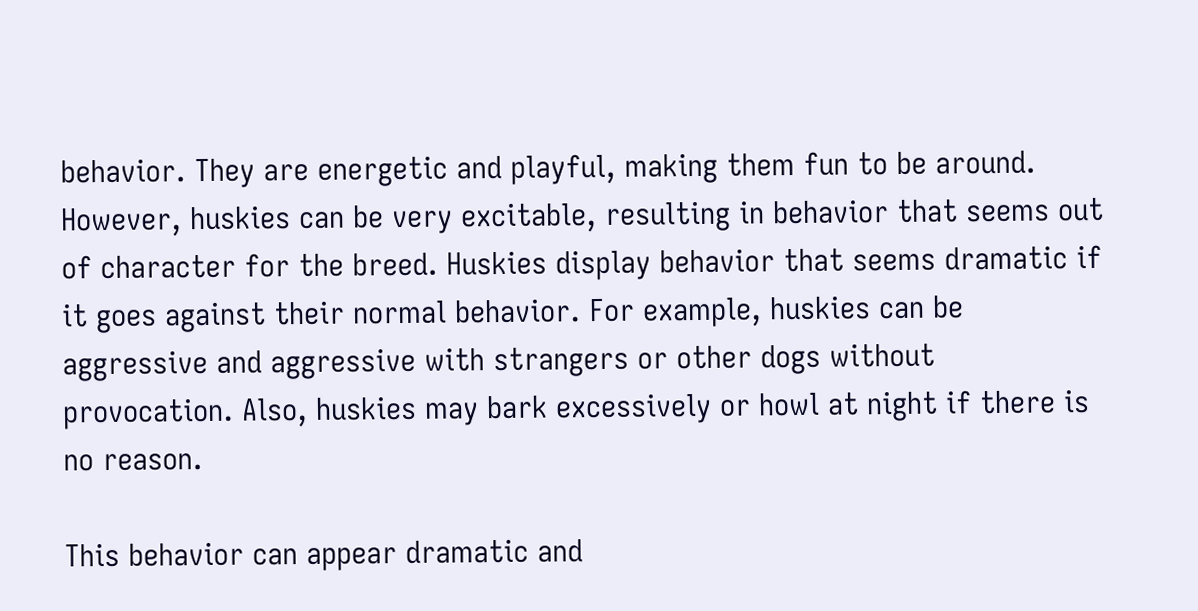behavior. They are energetic and playful, making them fun to be around. However, huskies can be very excitable, resulting in behavior that seems out of character for the breed. Huskies display behavior that seems dramatic if it goes against their normal behavior. For example, huskies can be aggressive and aggressive with strangers or other dogs without provocation. Also, huskies may bark excessively or howl at night if there is no reason.

This behavior can appear dramatic and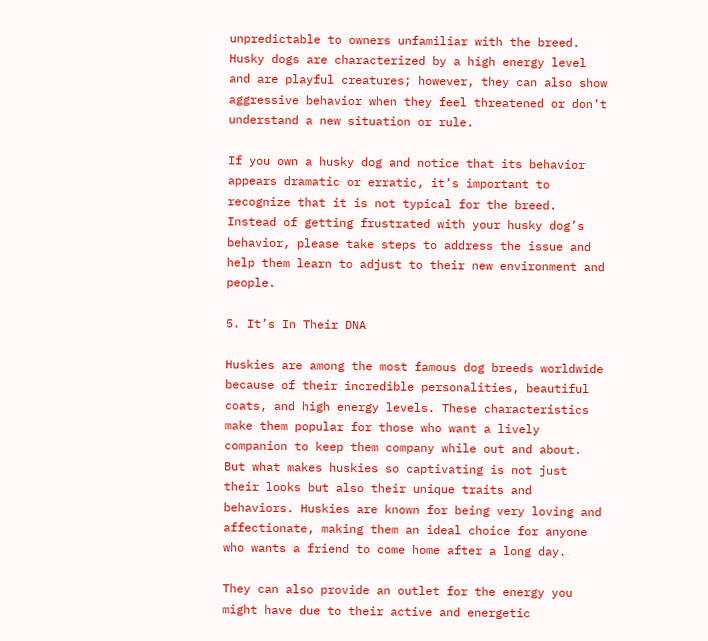unpredictable to owners unfamiliar with the breed. Husky dogs are characterized by a high energy level and are playful creatures; however, they can also show aggressive behavior when they feel threatened or don’t understand a new situation or rule.

If you own a husky dog and notice that its behavior appears dramatic or erratic, it’s important to recognize that it is not typical for the breed. Instead of getting frustrated with your husky dog’s behavior, please take steps to address the issue and help them learn to adjust to their new environment and people.

5. It’s In Their DNA

Huskies are among the most famous dog breeds worldwide because of their incredible personalities, beautiful coats, and high energy levels. These characteristics make them popular for those who want a lively companion to keep them company while out and about. But what makes huskies so captivating is not just their looks but also their unique traits and behaviors. Huskies are known for being very loving and affectionate, making them an ideal choice for anyone who wants a friend to come home after a long day.

They can also provide an outlet for the energy you might have due to their active and energetic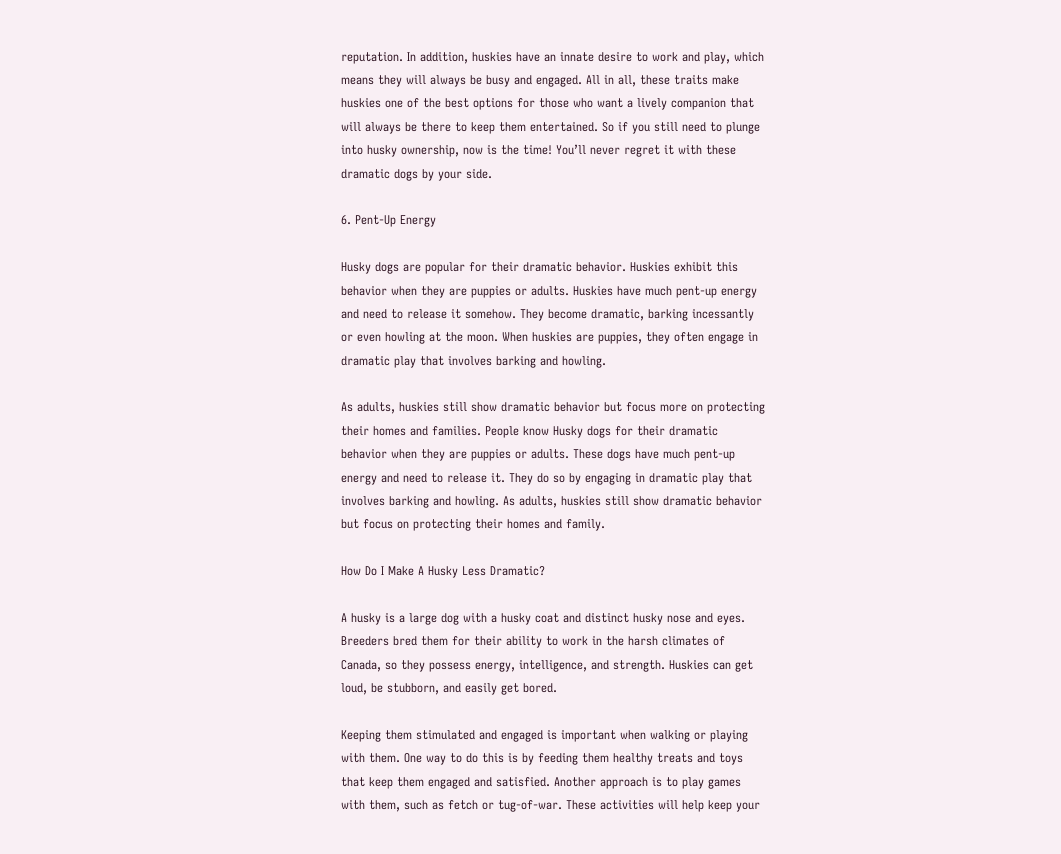reputation. In addition, huskies have an innate desire to work and play, which means they will always be busy and engaged. All in all, these traits make huskies one of the best options for those who want a lively companion that will always be there to keep them entertained. So if you still need to plunge into husky ownership, now is the time! You’ll never regret it with these dramatic dogs by your side.

6. Pent-Up Energy

Husky dogs are popular for their dramatic behavior. Huskies exhibit this behavior when they are puppies or adults. Huskies have much pent-up energy and need to release it somehow. They become dramatic, barking incessantly or even howling at the moon. When huskies are puppies, they often engage in dramatic play that involves barking and howling.

As adults, huskies still show dramatic behavior but focus more on protecting their homes and families. People know Husky dogs for their dramatic behavior when they are puppies or adults. These dogs have much pent-up energy and need to release it. They do so by engaging in dramatic play that involves barking and howling. As adults, huskies still show dramatic behavior but focus on protecting their homes and family.

How Do I Make A Husky Less Dramatic?

A husky is a large dog with a husky coat and distinct husky nose and eyes. Breeders bred them for their ability to work in the harsh climates of Canada, so they possess energy, intelligence, and strength. Huskies can get loud, be stubborn, and easily get bored.

Keeping them stimulated and engaged is important when walking or playing with them. One way to do this is by feeding them healthy treats and toys that keep them engaged and satisfied. Another approach is to play games with them, such as fetch or tug-of-war. These activities will help keep your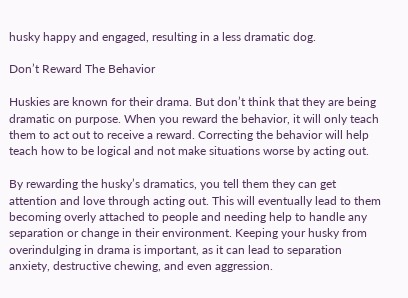husky happy and engaged, resulting in a less dramatic dog.

Don’t Reward The Behavior

Huskies are known for their drama. But don’t think that they are being dramatic on purpose. When you reward the behavior, it will only teach them to act out to receive a reward. Correcting the behavior will help teach how to be logical and not make situations worse by acting out.

By rewarding the husky’s dramatics, you tell them they can get attention and love through acting out. This will eventually lead to them becoming overly attached to people and needing help to handle any separation or change in their environment. Keeping your husky from overindulging in drama is important, as it can lead to separation anxiety, destructive chewing, and even aggression.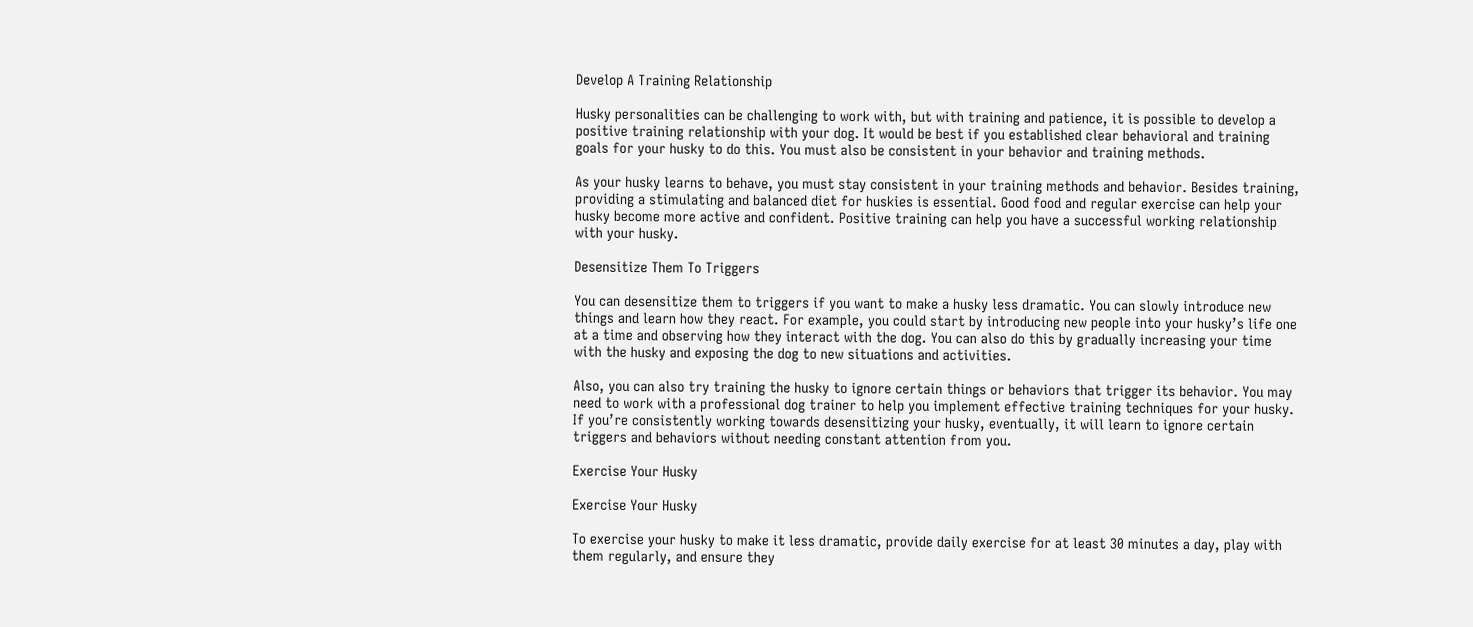Develop A Training Relationship

Husky personalities can be challenging to work with, but with training and patience, it is possible to develop a positive training relationship with your dog. It would be best if you established clear behavioral and training goals for your husky to do this. You must also be consistent in your behavior and training methods.

As your husky learns to behave, you must stay consistent in your training methods and behavior. Besides training, providing a stimulating and balanced diet for huskies is essential. Good food and regular exercise can help your husky become more active and confident. Positive training can help you have a successful working relationship with your husky.

Desensitize Them To Triggers

You can desensitize them to triggers if you want to make a husky less dramatic. You can slowly introduce new things and learn how they react. For example, you could start by introducing new people into your husky’s life one at a time and observing how they interact with the dog. You can also do this by gradually increasing your time with the husky and exposing the dog to new situations and activities.

Also, you can also try training the husky to ignore certain things or behaviors that trigger its behavior. You may need to work with a professional dog trainer to help you implement effective training techniques for your husky. If you’re consistently working towards desensitizing your husky, eventually, it will learn to ignore certain triggers and behaviors without needing constant attention from you.

Exercise Your Husky

Exercise Your Husky

To exercise your husky to make it less dramatic, provide daily exercise for at least 30 minutes a day, play with them regularly, and ensure they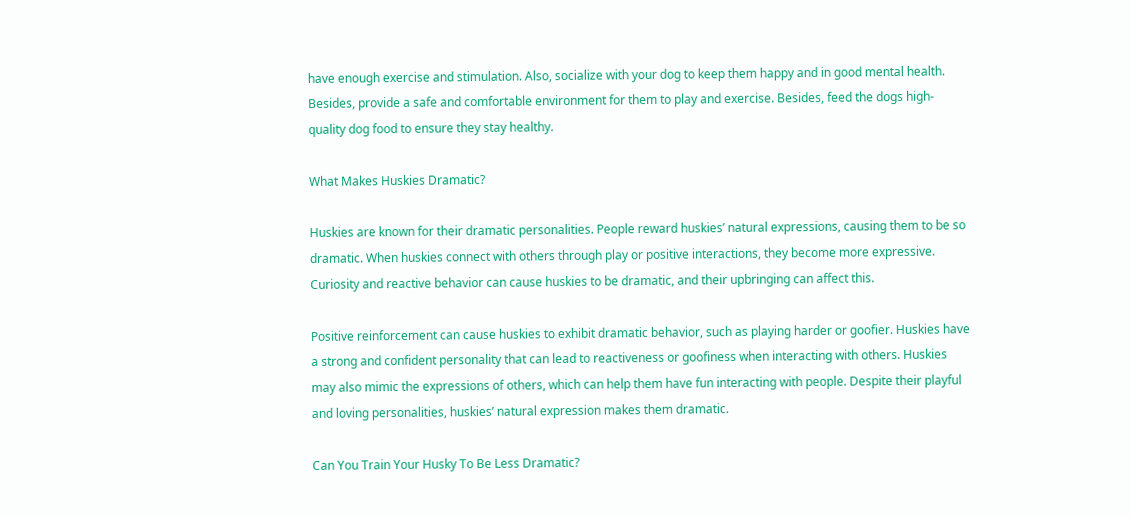have enough exercise and stimulation. Also, socialize with your dog to keep them happy and in good mental health. Besides, provide a safe and comfortable environment for them to play and exercise. Besides, feed the dogs high-quality dog food to ensure they stay healthy.

What Makes Huskies Dramatic?

Huskies are known for their dramatic personalities. People reward huskies’ natural expressions, causing them to be so dramatic. When huskies connect with others through play or positive interactions, they become more expressive. Curiosity and reactive behavior can cause huskies to be dramatic, and their upbringing can affect this.

Positive reinforcement can cause huskies to exhibit dramatic behavior, such as playing harder or goofier. Huskies have a strong and confident personality that can lead to reactiveness or goofiness when interacting with others. Huskies may also mimic the expressions of others, which can help them have fun interacting with people. Despite their playful and loving personalities, huskies’ natural expression makes them dramatic.

Can You Train Your Husky To Be Less Dramatic?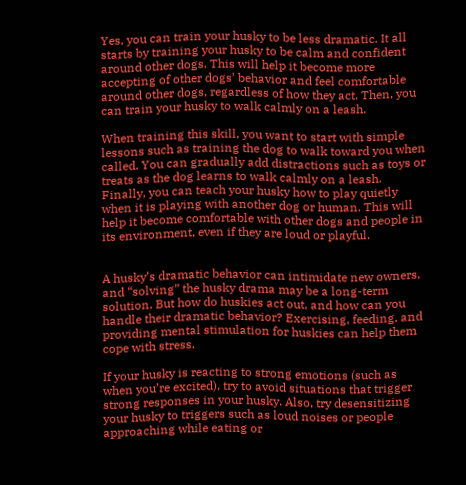Yes, you can train your husky to be less dramatic. It all starts by training your husky to be calm and confident around other dogs. This will help it become more accepting of other dogs’ behavior and feel comfortable around other dogs, regardless of how they act. Then, you can train your husky to walk calmly on a leash.

When training this skill, you want to start with simple lessons such as training the dog to walk toward you when called. You can gradually add distractions such as toys or treats as the dog learns to walk calmly on a leash. Finally, you can teach your husky how to play quietly when it is playing with another dog or human. This will help it become comfortable with other dogs and people in its environment, even if they are loud or playful.


A husky’s dramatic behavior can intimidate new owners, and “solving” the husky drama may be a long-term solution. But how do huskies act out, and how can you handle their dramatic behavior? Exercising, feeding, and providing mental stimulation for huskies can help them cope with stress.

If your husky is reacting to strong emotions (such as when you’re excited), try to avoid situations that trigger strong responses in your husky. Also, try desensitizing your husky to triggers such as loud noises or people approaching while eating or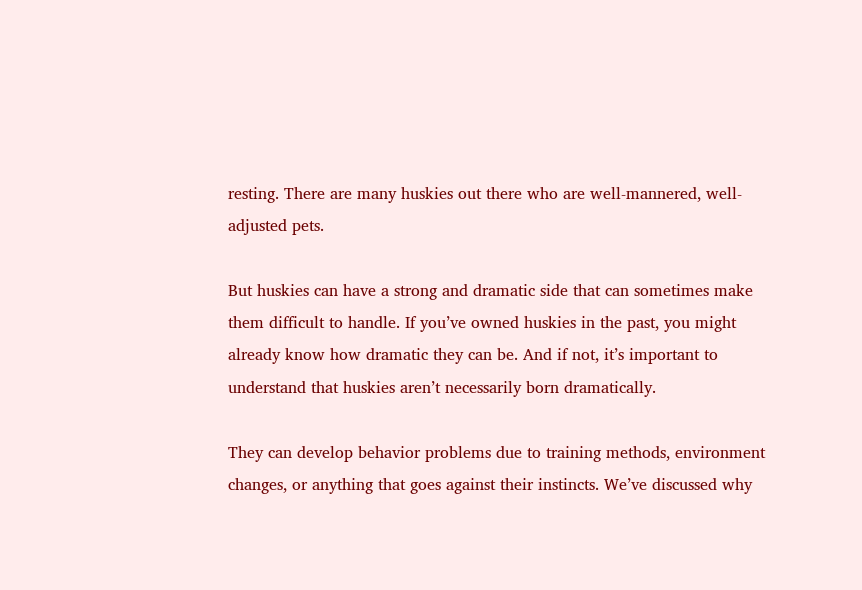resting. There are many huskies out there who are well-mannered, well-adjusted pets.

But huskies can have a strong and dramatic side that can sometimes make them difficult to handle. If you’ve owned huskies in the past, you might already know how dramatic they can be. And if not, it’s important to understand that huskies aren’t necessarily born dramatically.

They can develop behavior problems due to training methods, environment changes, or anything that goes against their instincts. We’ve discussed why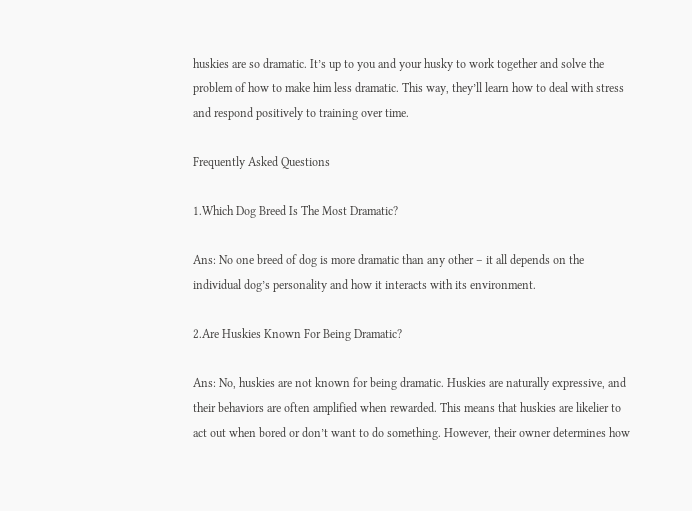huskies are so dramatic. It’s up to you and your husky to work together and solve the problem of how to make him less dramatic. This way, they’ll learn how to deal with stress and respond positively to training over time.

Frequently Asked Questions

1.Which Dog Breed Is The Most Dramatic?

Ans: No one breed of dog is more dramatic than any other – it all depends on the individual dog’s personality and how it interacts with its environment.

2.Are Huskies Known For Being Dramatic?

Ans: No, huskies are not known for being dramatic. Huskies are naturally expressive, and their behaviors are often amplified when rewarded. This means that huskies are likelier to act out when bored or don’t want to do something. However, their owner determines how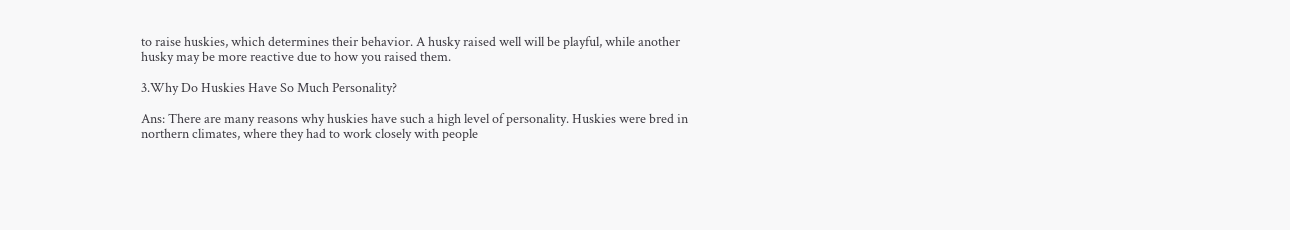to raise huskies, which determines their behavior. A husky raised well will be playful, while another husky may be more reactive due to how you raised them.

3.Why Do Huskies Have So Much Personality?

Ans: There are many reasons why huskies have such a high level of personality. Huskies were bred in northern climates, where they had to work closely with people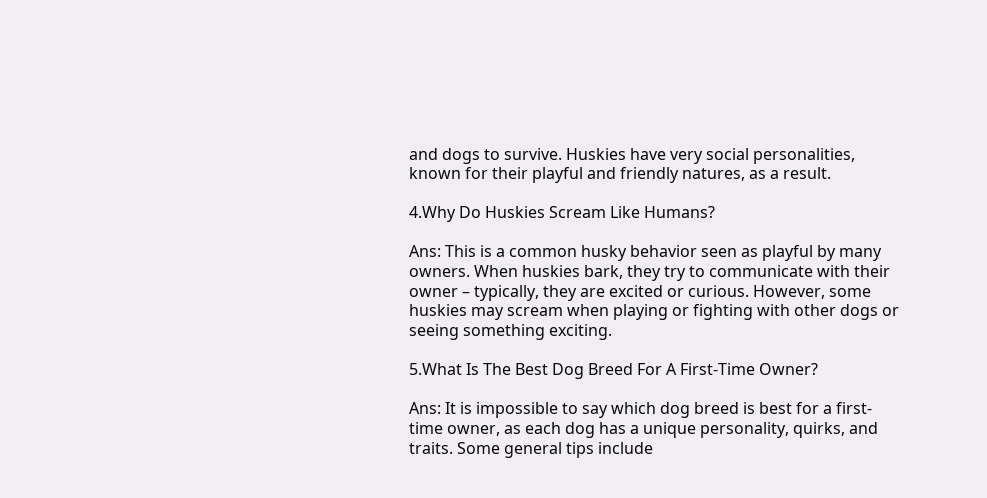and dogs to survive. Huskies have very social personalities, known for their playful and friendly natures, as a result.

4.Why Do Huskies Scream Like Humans?

Ans: This is a common husky behavior seen as playful by many owners. When huskies bark, they try to communicate with their owner – typically, they are excited or curious. However, some huskies may scream when playing or fighting with other dogs or seeing something exciting.

5.What Is The Best Dog Breed For A First-Time Owner?

Ans: It is impossible to say which dog breed is best for a first-time owner, as each dog has a unique personality, quirks, and traits. Some general tips include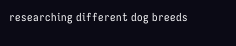researching different dog breeds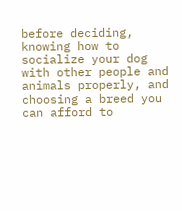before deciding, knowing how to socialize your dog with other people and animals properly, and choosing a breed you can afford to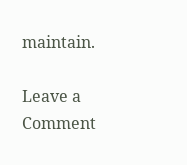maintain.

Leave a Comment